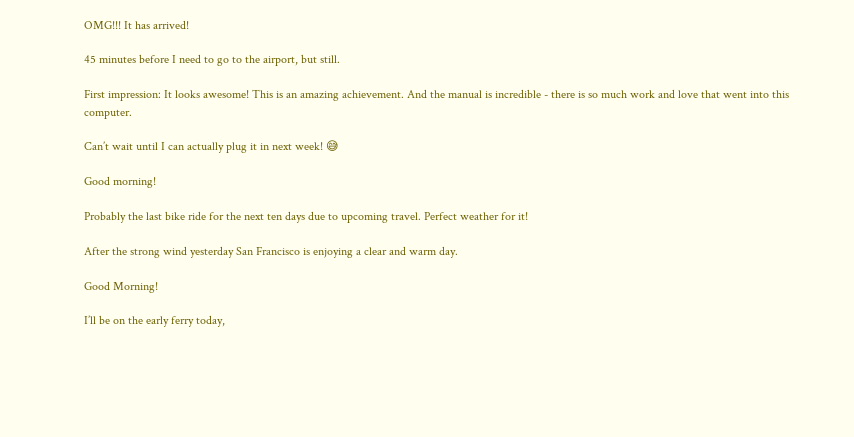OMG!!! It has arrived!

45 minutes before I need to go to the airport, but still.

First impression: It looks awesome! This is an amazing achievement. And the manual is incredible - there is so much work and love that went into this computer.

Can’t wait until I can actually plug it in next week! 😅

Good morning!

Probably the last bike ride for the next ten days due to upcoming travel. Perfect weather for it!

After the strong wind yesterday San Francisco is enjoying a clear and warm day.

Good Morning!

I’ll be on the early ferry today,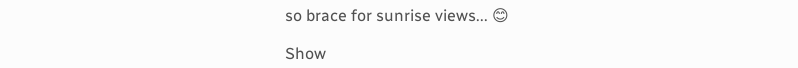so brace for sunrise views... 😊

Show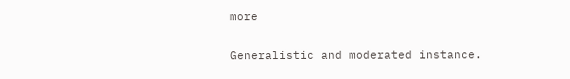more

Generalistic and moderated instance.